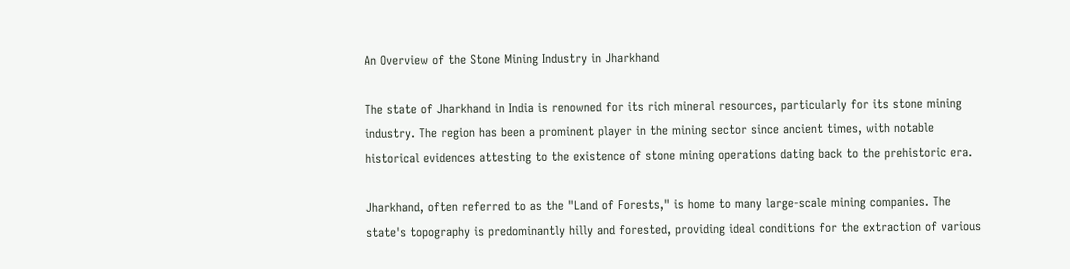An Overview of the Stone Mining Industry in Jharkhand

The state of Jharkhand in India is renowned for its rich mineral resources, particularly for its stone mining industry. The region has been a prominent player in the mining sector since ancient times, with notable historical evidences attesting to the existence of stone mining operations dating back to the prehistoric era.

Jharkhand, often referred to as the "Land of Forests," is home to many large-scale mining companies. The state's topography is predominantly hilly and forested, providing ideal conditions for the extraction of various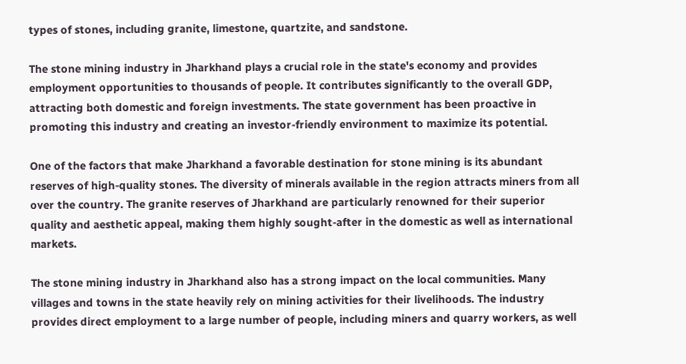types of stones, including granite, limestone, quartzite, and sandstone.

The stone mining industry in Jharkhand plays a crucial role in the state's economy and provides employment opportunities to thousands of people. It contributes significantly to the overall GDP, attracting both domestic and foreign investments. The state government has been proactive in promoting this industry and creating an investor-friendly environment to maximize its potential.

One of the factors that make Jharkhand a favorable destination for stone mining is its abundant reserves of high-quality stones. The diversity of minerals available in the region attracts miners from all over the country. The granite reserves of Jharkhand are particularly renowned for their superior quality and aesthetic appeal, making them highly sought-after in the domestic as well as international markets.

The stone mining industry in Jharkhand also has a strong impact on the local communities. Many villages and towns in the state heavily rely on mining activities for their livelihoods. The industry provides direct employment to a large number of people, including miners and quarry workers, as well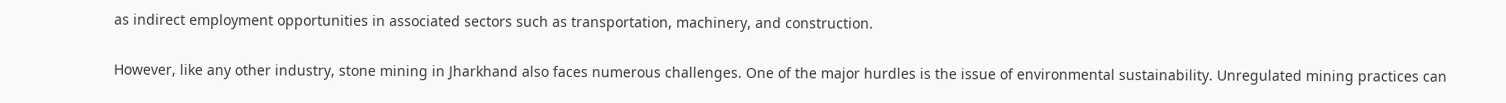as indirect employment opportunities in associated sectors such as transportation, machinery, and construction.

However, like any other industry, stone mining in Jharkhand also faces numerous challenges. One of the major hurdles is the issue of environmental sustainability. Unregulated mining practices can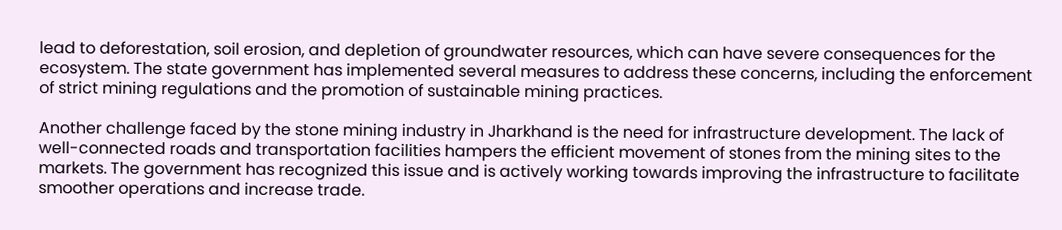lead to deforestation, soil erosion, and depletion of groundwater resources, which can have severe consequences for the ecosystem. The state government has implemented several measures to address these concerns, including the enforcement of strict mining regulations and the promotion of sustainable mining practices.

Another challenge faced by the stone mining industry in Jharkhand is the need for infrastructure development. The lack of well-connected roads and transportation facilities hampers the efficient movement of stones from the mining sites to the markets. The government has recognized this issue and is actively working towards improving the infrastructure to facilitate smoother operations and increase trade.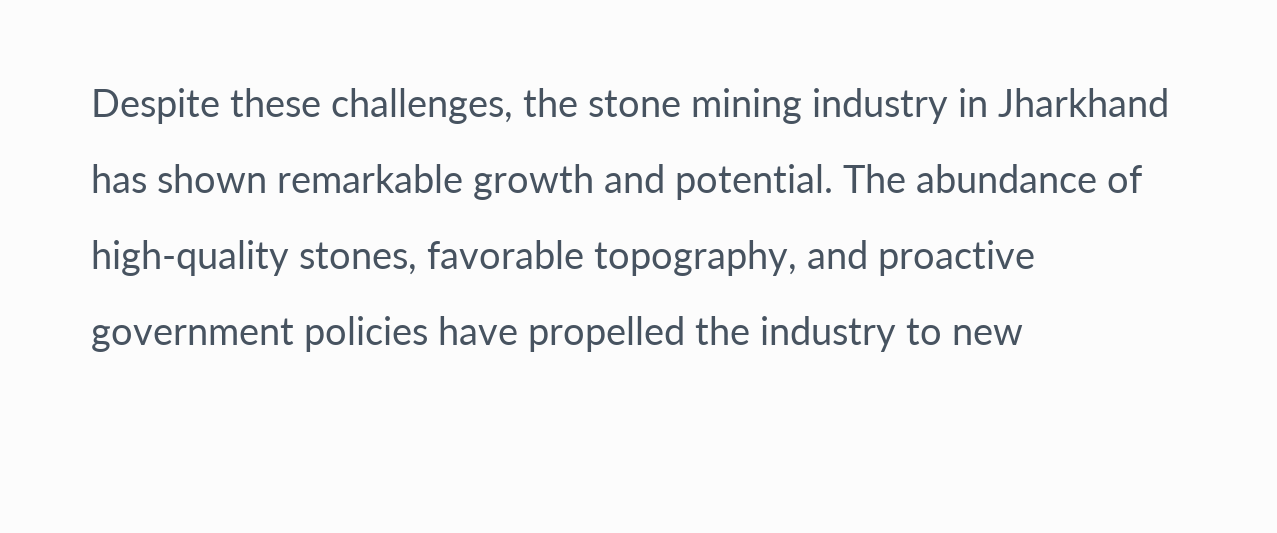Despite these challenges, the stone mining industry in Jharkhand has shown remarkable growth and potential. The abundance of high-quality stones, favorable topography, and proactive government policies have propelled the industry to new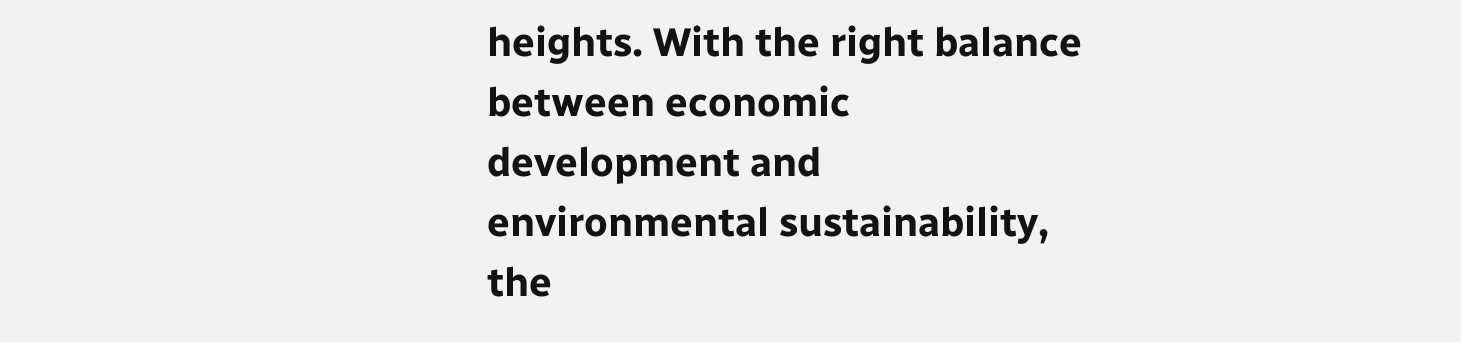heights. With the right balance between economic development and environmental sustainability, the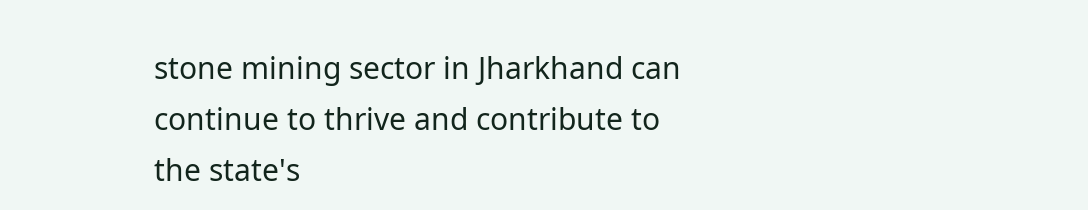stone mining sector in Jharkhand can continue to thrive and contribute to the state's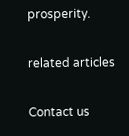prosperity.

related articles

Contact us